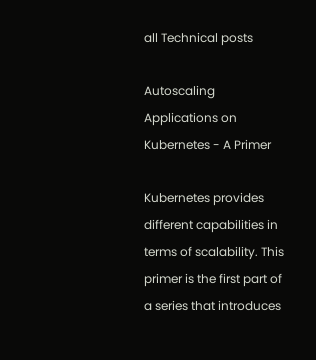all Technical posts

Autoscaling Applications on Kubernetes - A Primer

Kubernetes provides different capabilities in terms of scalability. This primer is the first part of a series that introduces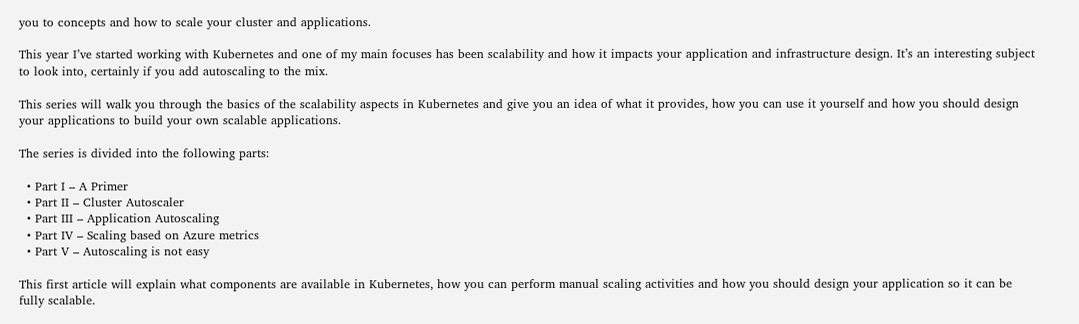you to concepts and how to scale your cluster and applications.

This year I’ve started working with Kubernetes and one of my main focuses has been scalability and how it impacts your application and infrastructure design. It’s an interesting subject to look into, certainly if you add autoscaling to the mix.

This series will walk you through the basics of the scalability aspects in Kubernetes and give you an idea of what it provides, how you can use it yourself and how you should design your applications to build your own scalable applications.

The series is divided into the following parts:

  • Part I – A Primer
  • Part II – Cluster Autoscaler
  • Part III – Application Autoscaling
  • Part IV – Scaling based on Azure metrics
  • Part V – Autoscaling is not easy

This first article will explain what components are available in Kubernetes, how you can perform manual scaling activities and how you should design your application so it can be fully scalable.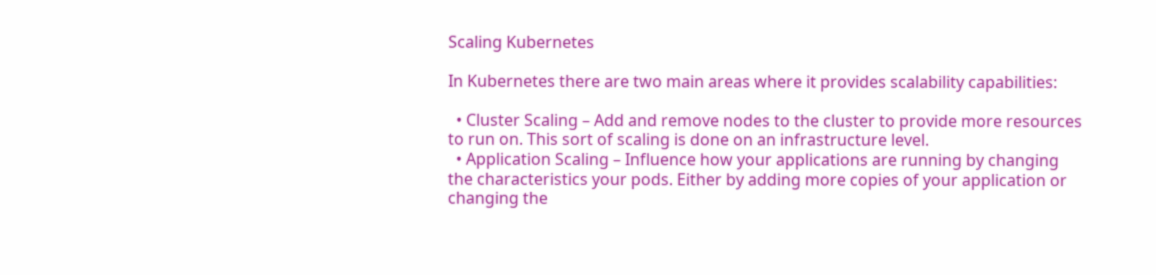Scaling Kubernetes

In Kubernetes there are two main areas where it provides scalability capabilities:

  • Cluster Scaling – Add and remove nodes to the cluster to provide more resources to run on. This sort of scaling is done on an infrastructure level.
  • Application Scaling – Influence how your applications are running by changing the characteristics your pods. Either by adding more copies of your application or changing the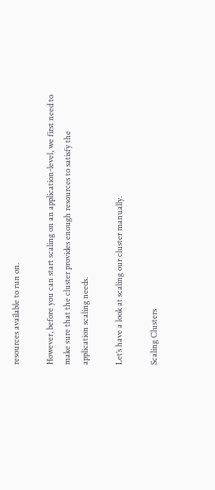resources available to run on.

However, before you can start scaling on an application-level, we first need to make sure that the cluster provides enough resources to satisfy the application scaling needs.

Let’s have a look at scaling our cluster manually.

Scaling Clusters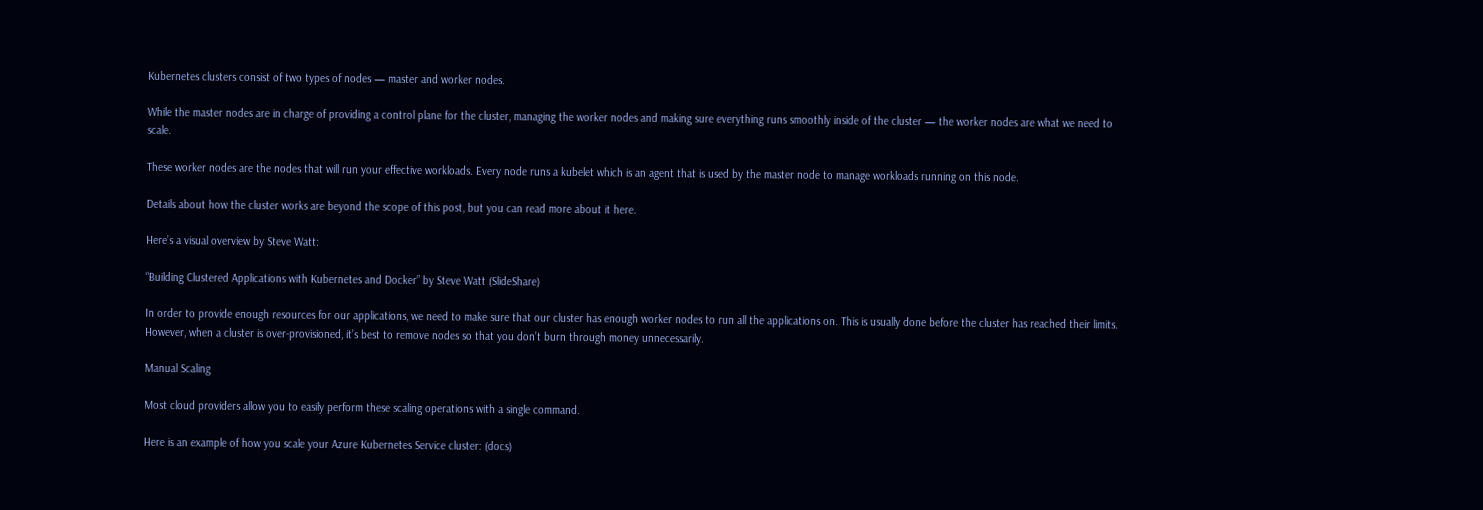Kubernetes clusters consist of two types of nodes — master and worker nodes.

While the master nodes are in charge of providing a control plane for the cluster, managing the worker nodes and making sure everything runs smoothly inside of the cluster — the worker nodes are what we need to scale.

These worker nodes are the nodes that will run your effective workloads. Every node runs a kubelet which is an agent that is used by the master node to manage workloads running on this node.

Details about how the cluster works are beyond the scope of this post, but you can read more about it here.

Here’s a visual overview by Steve Watt:

“Building Clustered Applications with Kubernetes and Docker” by Steve Watt (SlideShare)

In order to provide enough resources for our applications, we need to make sure that our cluster has enough worker nodes to run all the applications on. This is usually done before the cluster has reached their limits. However, when a cluster is over-provisioned, it’s best to remove nodes so that you don’t burn through money unnecessarily.

Manual Scaling

Most cloud providers allow you to easily perform these scaling operations with a single command.

Here is an example of how you scale your Azure Kubernetes Service cluster: (docs)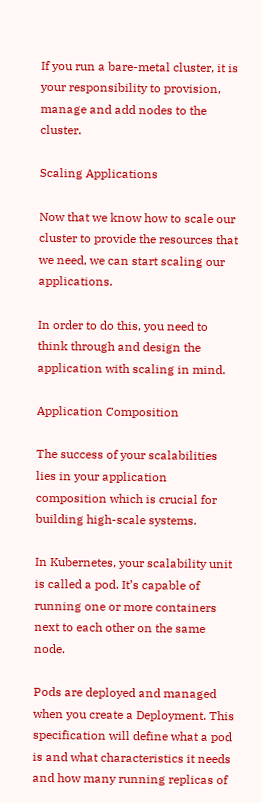If you run a bare-metal cluster, it is your responsibility to provision, manage and add nodes to the cluster.

Scaling Applications

Now that we know how to scale our cluster to provide the resources that we need, we can start scaling our applications.

In order to do this, you need to think through and design the application with scaling in mind.

Application Composition

The success of your scalabilities lies in your application composition which is crucial for building high-scale systems.

In Kubernetes, your scalability unit is called a pod. It’s capable of running one or more containers next to each other on the same node.

Pods are deployed and managed when you create a Deployment. This specification will define what a pod is and what characteristics it needs and how many running replicas of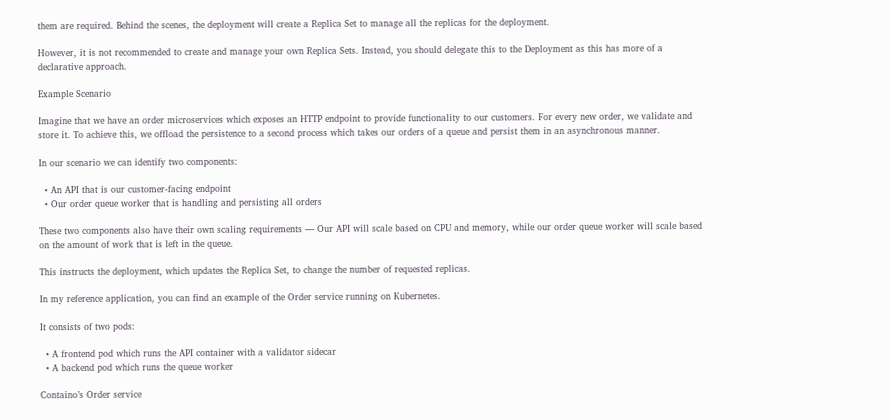them are required. Behind the scenes, the deployment will create a Replica Set to manage all the replicas for the deployment.

However, it is not recommended to create and manage your own Replica Sets. Instead, you should delegate this to the Deployment as this has more of a declarative approach.

Example Scenario

Imagine that we have an order microservices which exposes an HTTP endpoint to provide functionality to our customers. For every new order, we validate and store it. To achieve this, we offload the persistence to a second process which takes our orders of a queue and persist them in an asynchronous manner.

In our scenario we can identify two components:

  • An API that is our customer-facing endpoint
  • Our order queue worker that is handling and persisting all orders

These two components also have their own scaling requirements — Our API will scale based on CPU and memory, while our order queue worker will scale based on the amount of work that is left in the queue.

This instructs the deployment, which updates the Replica Set, to change the number of requested replicas.

In my reference application, you can find an example of the Order service running on Kubernetes.

It consists of two pods:

  • A frontend pod which runs the API container with a validator sidecar
  • A backend pod which runs the queue worker

Containo’s Order service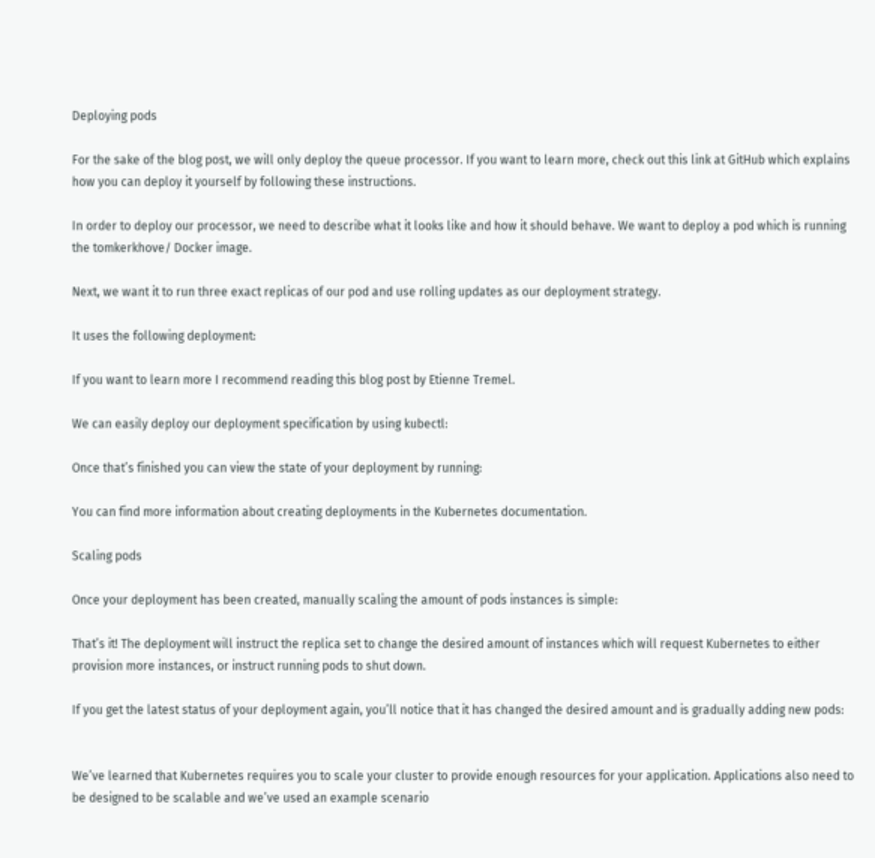Deploying pods

For the sake of the blog post, we will only deploy the queue processor. If you want to learn more, check out this link at GitHub which explains how you can deploy it yourself by following these instructions.

In order to deploy our processor, we need to describe what it looks like and how it should behave. We want to deploy a pod which is running the tomkerkhove/ Docker image.

Next, we want it to run three exact replicas of our pod and use rolling updates as our deployment strategy.

It uses the following deployment:

If you want to learn more I recommend reading this blog post by Etienne Tremel.

We can easily deploy our deployment specification by using kubectl:

Once that’s finished you can view the state of your deployment by running:

You can find more information about creating deployments in the Kubernetes documentation.

Scaling pods

Once your deployment has been created, manually scaling the amount of pods instances is simple:

That’s it! The deployment will instruct the replica set to change the desired amount of instances which will request Kubernetes to either provision more instances, or instruct running pods to shut down.

If you get the latest status of your deployment again, you’ll notice that it has changed the desired amount and is gradually adding new pods:


We’ve learned that Kubernetes requires you to scale your cluster to provide enough resources for your application. Applications also need to be designed to be scalable and we’ve used an example scenario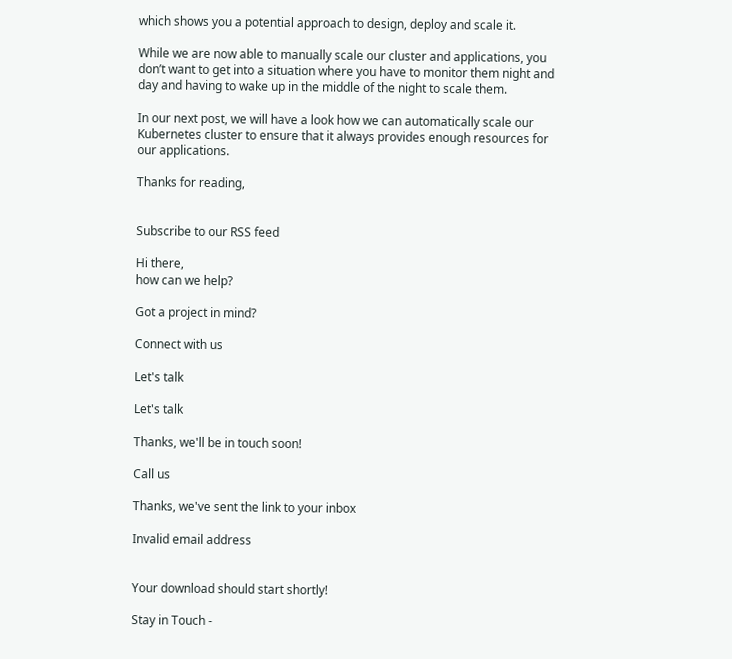which shows you a potential approach to design, deploy and scale it.

While we are now able to manually scale our cluster and applications, you don’t want to get into a situation where you have to monitor them night and day and having to wake up in the middle of the night to scale them.

In our next post, we will have a look how we can automatically scale our Kubernetes cluster to ensure that it always provides enough resources for our applications.

Thanks for reading,


Subscribe to our RSS feed

Hi there,
how can we help?

Got a project in mind?

Connect with us

Let's talk

Let's talk

Thanks, we'll be in touch soon!

Call us

Thanks, we've sent the link to your inbox

Invalid email address


Your download should start shortly!

Stay in Touch -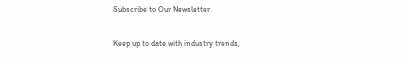Subscribe to Our Newsletter

Keep up to date with industry trends,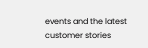events and the latest customer stories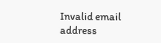Invalid email address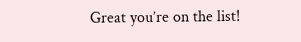Great you’re on the list!